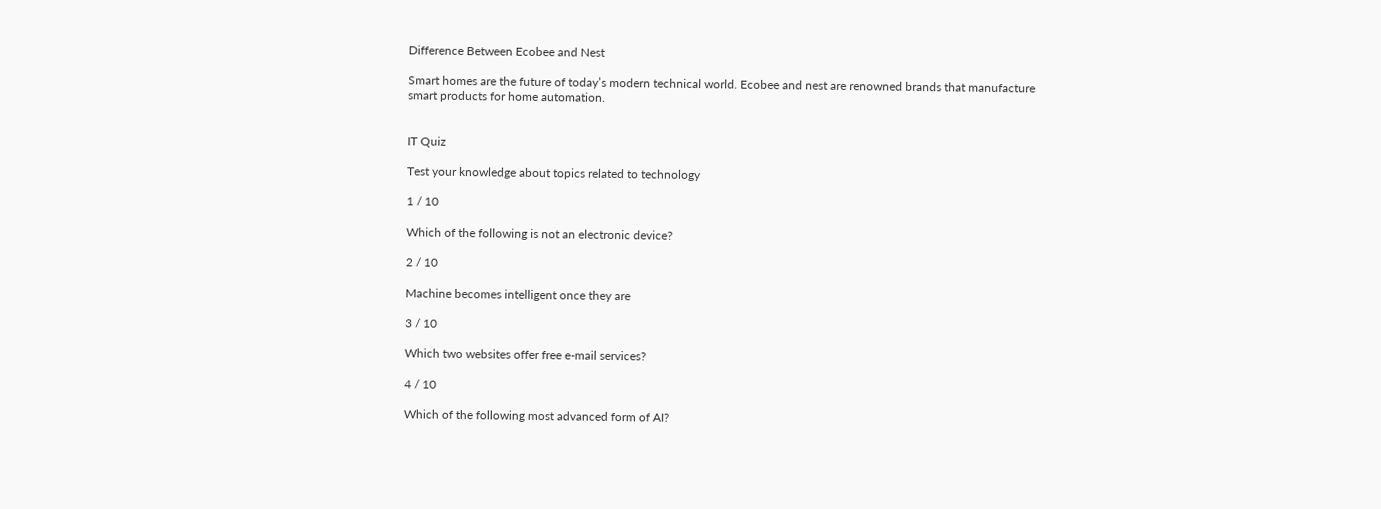Difference Between Ecobee and Nest

Smart homes are the future of today’s modern technical world. Ecobee and nest are renowned brands that manufacture smart products for home automation.


IT Quiz

Test your knowledge about topics related to technology

1 / 10

Which of the following is not an electronic device?

2 / 10

Machine becomes intelligent once they are

3 / 10

Which two websites offer free e-mail services?

4 / 10

Which of the following most advanced form of AI?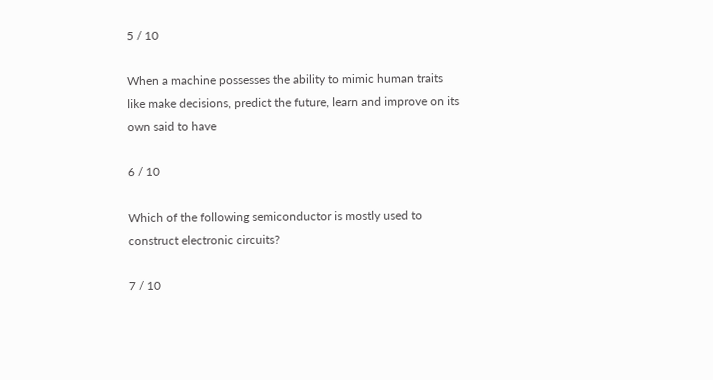5 / 10

When a machine possesses the ability to mimic human traits like make decisions, predict the future, learn and improve on its own said to have

6 / 10

Which of the following semiconductor is mostly used to construct electronic circuits?

7 / 10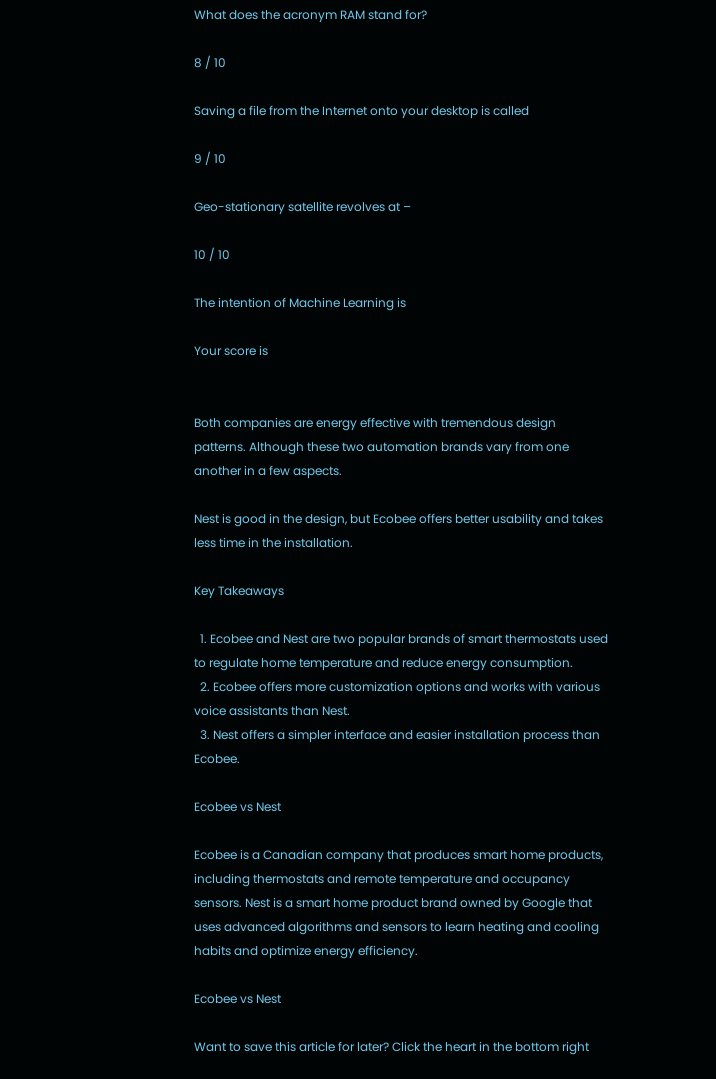What does the acronym RAM stand for?

8 / 10

Saving a file from the Internet onto your desktop is called

9 / 10

Geo-stationary satellite revolves at –

10 / 10

The intention of Machine Learning is

Your score is


Both companies are energy effective with tremendous design patterns. Although these two automation brands vary from one another in a few aspects.

Nest is good in the design, but Ecobee offers better usability and takes less time in the installation.

Key Takeaways

  1. Ecobee and Nest are two popular brands of smart thermostats used to regulate home temperature and reduce energy consumption.
  2. Ecobee offers more customization options and works with various voice assistants than Nest.
  3. Nest offers a simpler interface and easier installation process than Ecobee.

Ecobee vs Nest

Ecobee is a Canadian company that produces smart home products, including thermostats and remote temperature and occupancy sensors. Nest is a smart home product brand owned by Google that uses advanced algorithms and sensors to learn heating and cooling habits and optimize energy efficiency.

Ecobee vs Nest

Want to save this article for later? Click the heart in the bottom right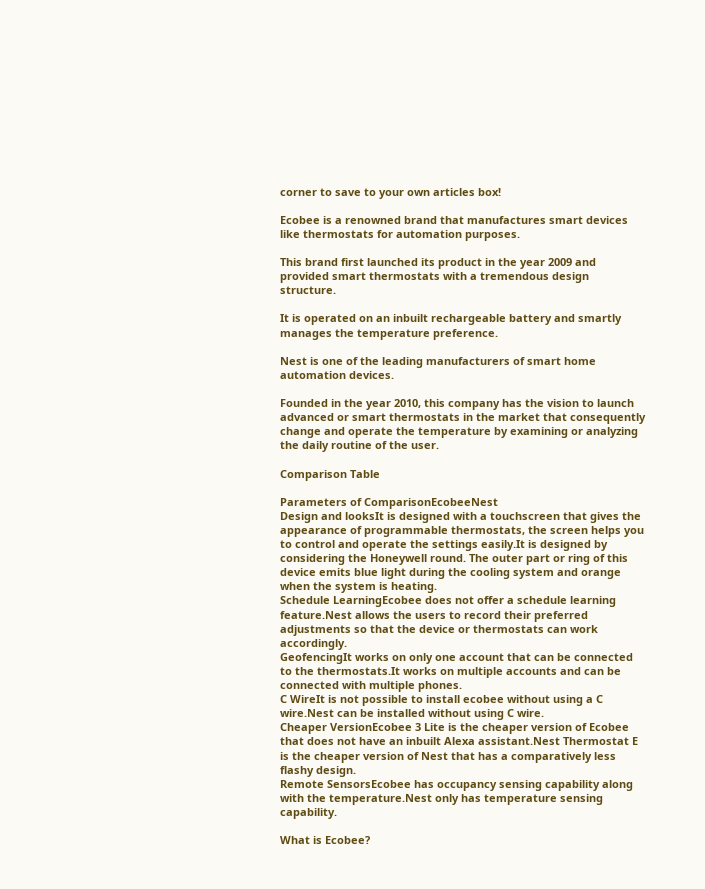corner to save to your own articles box!

Ecobee is a renowned brand that manufactures smart devices like thermostats for automation purposes.

This brand first launched its product in the year 2009 and provided smart thermostats with a tremendous design structure.

It is operated on an inbuilt rechargeable battery and smartly manages the temperature preference.

Nest is one of the leading manufacturers of smart home automation devices.

Founded in the year 2010, this company has the vision to launch advanced or smart thermostats in the market that consequently change and operate the temperature by examining or analyzing the daily routine of the user.

Comparison Table

Parameters of ComparisonEcobeeNest
Design and looksIt is designed with a touchscreen that gives the appearance of programmable thermostats, the screen helps you to control and operate the settings easily.It is designed by considering the Honeywell round. The outer part or ring of this device emits blue light during the cooling system and orange when the system is heating.
Schedule LearningEcobee does not offer a schedule learning feature.Nest allows the users to record their preferred adjustments so that the device or thermostats can work accordingly.
GeofencingIt works on only one account that can be connected to the thermostats.It works on multiple accounts and can be connected with multiple phones.
C WireIt is not possible to install ecobee without using a C wire.Nest can be installed without using C wire.
Cheaper VersionEcobee 3 Lite is the cheaper version of Ecobee that does not have an inbuilt Alexa assistant.Nest Thermostat E is the cheaper version of Nest that has a comparatively less flashy design.
Remote SensorsEcobee has occupancy sensing capability along with the temperature.Nest only has temperature sensing capability.

What is Ecobee?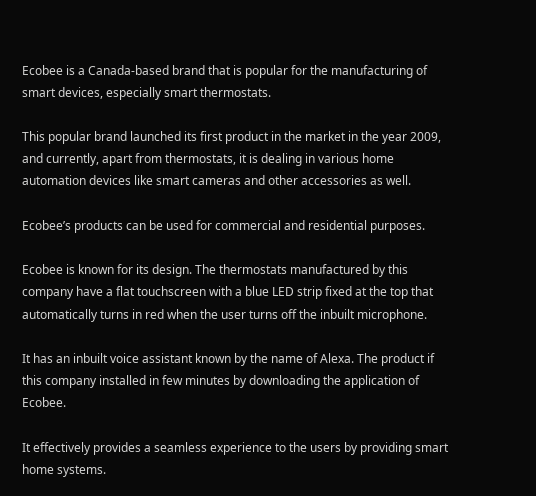Ecobee is a Canada-based brand that is popular for the manufacturing of smart devices, especially smart thermostats.

This popular brand launched its first product in the market in the year 2009, and currently, apart from thermostats, it is dealing in various home automation devices like smart cameras and other accessories as well.

Ecobee’s products can be used for commercial and residential purposes.

Ecobee is known for its design. The thermostats manufactured by this company have a flat touchscreen with a blue LED strip fixed at the top that automatically turns in red when the user turns off the inbuilt microphone.

It has an inbuilt voice assistant known by the name of Alexa. The product if this company installed in few minutes by downloading the application of Ecobee.

It effectively provides a seamless experience to the users by providing smart home systems.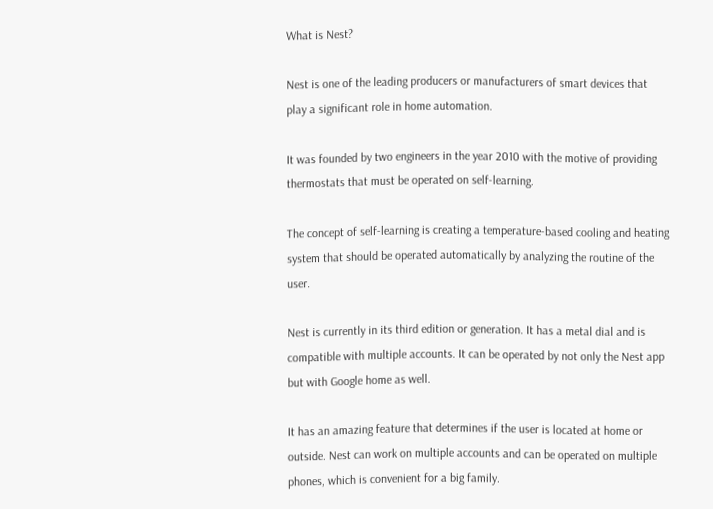What is Nest?

Nest is one of the leading producers or manufacturers of smart devices that play a significant role in home automation.

It was founded by two engineers in the year 2010 with the motive of providing thermostats that must be operated on self-learning.

The concept of self-learning is creating a temperature-based cooling and heating system that should be operated automatically by analyzing the routine of the user.

Nest is currently in its third edition or generation. It has a metal dial and is compatible with multiple accounts. It can be operated by not only the Nest app but with Google home as well.

It has an amazing feature that determines if the user is located at home or outside. Nest can work on multiple accounts and can be operated on multiple phones, which is convenient for a big family.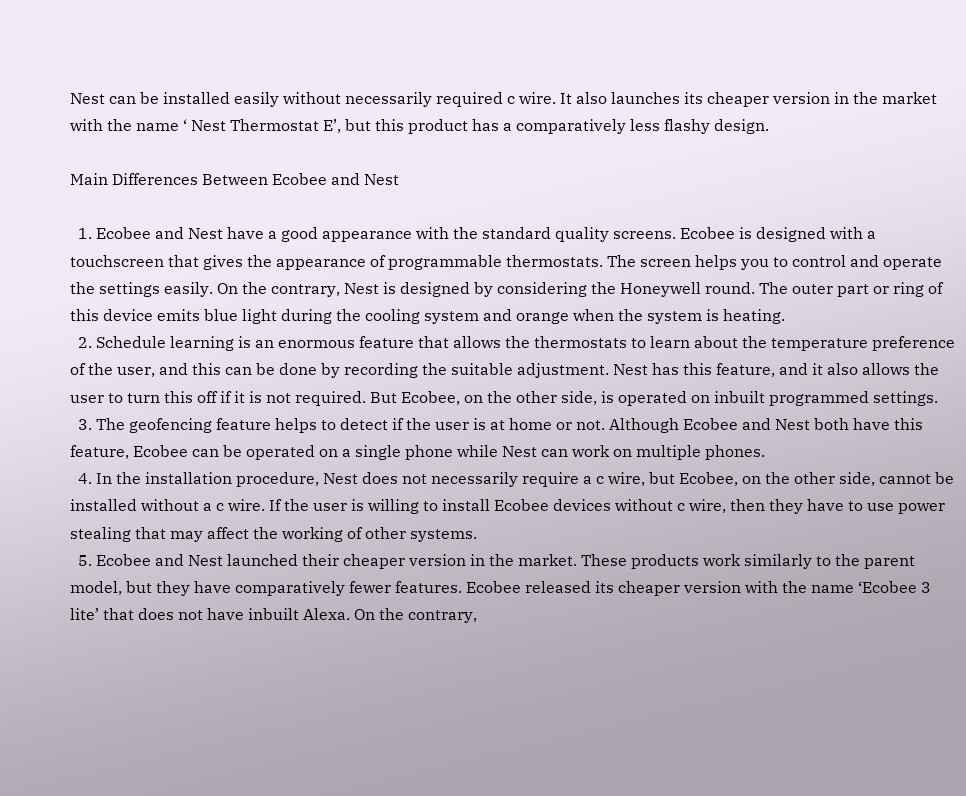Nest can be installed easily without necessarily required c wire. It also launches its cheaper version in the market with the name ‘ Nest Thermostat E’, but this product has a comparatively less flashy design.

Main Differences Between Ecobee and Nest

  1. Ecobee and Nest have a good appearance with the standard quality screens. Ecobee is designed with a touchscreen that gives the appearance of programmable thermostats. The screen helps you to control and operate the settings easily. On the contrary, Nest is designed by considering the Honeywell round. The outer part or ring of this device emits blue light during the cooling system and orange when the system is heating.
  2. Schedule learning is an enormous feature that allows the thermostats to learn about the temperature preference of the user, and this can be done by recording the suitable adjustment. Nest has this feature, and it also allows the user to turn this off if it is not required. But Ecobee, on the other side, is operated on inbuilt programmed settings.
  3. The geofencing feature helps to detect if the user is at home or not. Although Ecobee and Nest both have this feature, Ecobee can be operated on a single phone while Nest can work on multiple phones.
  4. In the installation procedure, Nest does not necessarily require a c wire, but Ecobee, on the other side, cannot be installed without a c wire. If the user is willing to install Ecobee devices without c wire, then they have to use power stealing that may affect the working of other systems.
  5. Ecobee and Nest launched their cheaper version in the market. These products work similarly to the parent model, but they have comparatively fewer features. Ecobee released its cheaper version with the name ‘Ecobee 3 lite’ that does not have inbuilt Alexa. On the contrary,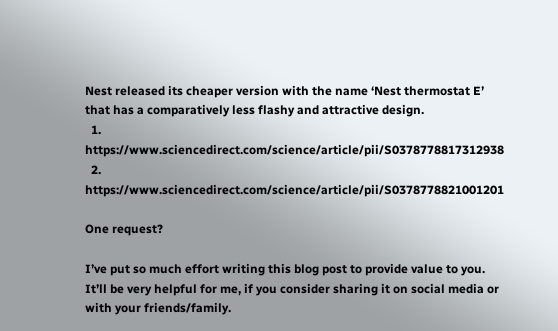Nest released its cheaper version with the name ‘Nest thermostat E’ that has a comparatively less flashy and attractive design.
  1. https://www.sciencedirect.com/science/article/pii/S0378778817312938
  2. https://www.sciencedirect.com/science/article/pii/S0378778821001201

One request?

I’ve put so much effort writing this blog post to provide value to you. It’ll be very helpful for me, if you consider sharing it on social media or with your friends/family.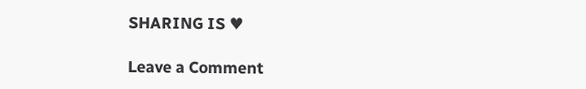SHARING IS ♥

Leave a Comment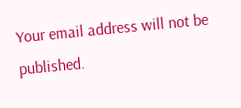Your email address will not be published.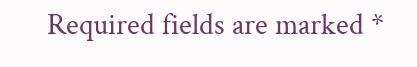Required fields are marked *